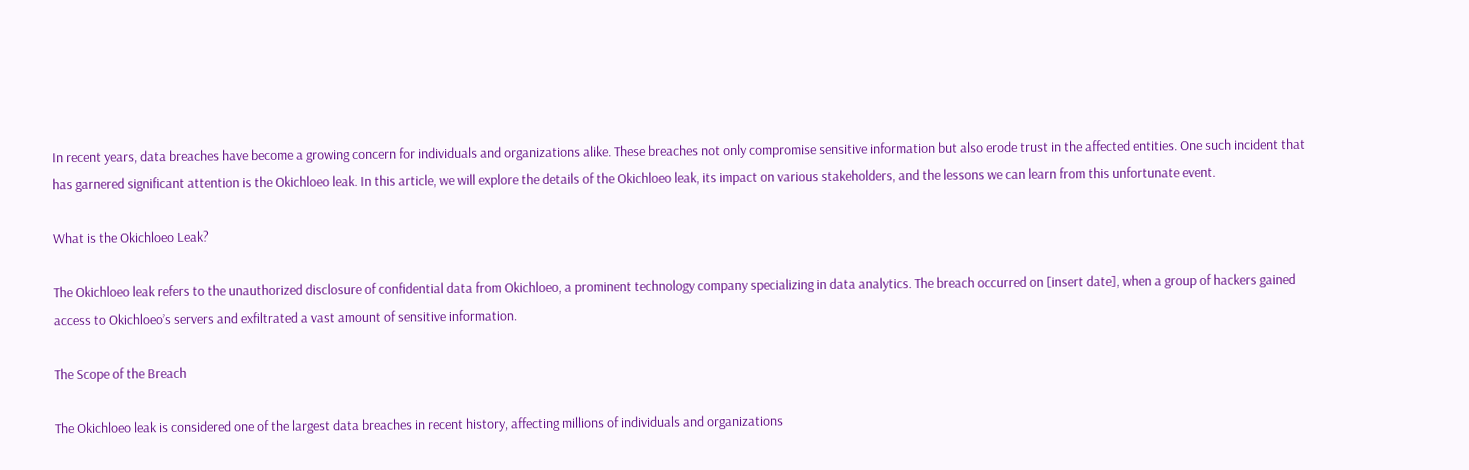In recent years, data breaches have become a growing concern for individuals and organizations alike. These breaches not only compromise sensitive information but also erode trust in the affected entities. One such incident that has garnered significant attention is the Okichloeo leak. In this article, we will explore the details of the Okichloeo leak, its impact on various stakeholders, and the lessons we can learn from this unfortunate event.

What is the Okichloeo Leak?

The Okichloeo leak refers to the unauthorized disclosure of confidential data from Okichloeo, a prominent technology company specializing in data analytics. The breach occurred on [insert date], when a group of hackers gained access to Okichloeo’s servers and exfiltrated a vast amount of sensitive information.

The Scope of the Breach

The Okichloeo leak is considered one of the largest data breaches in recent history, affecting millions of individuals and organizations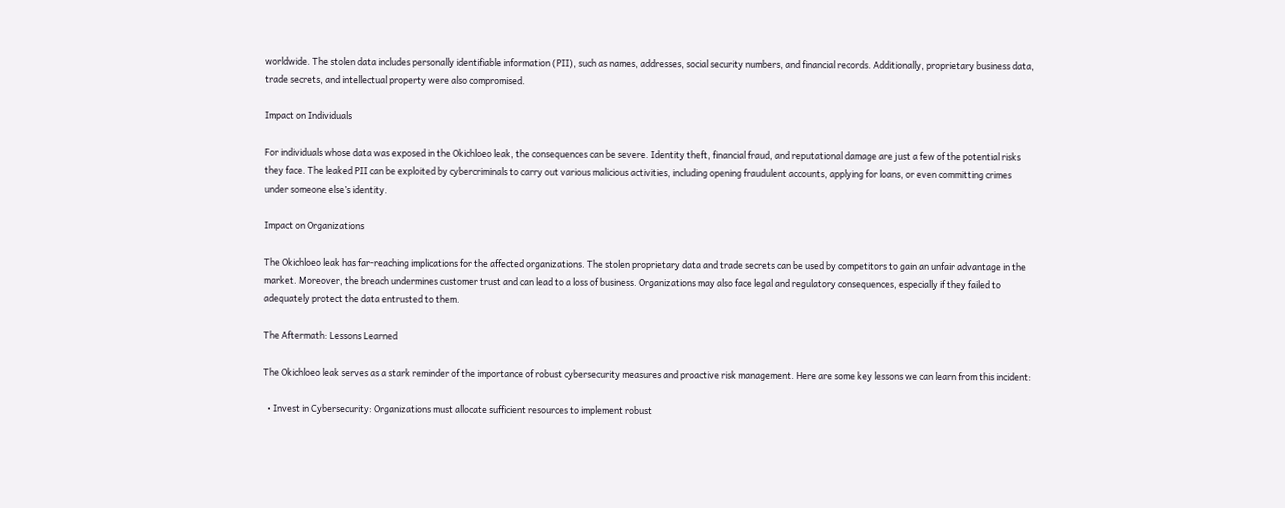worldwide. The stolen data includes personally identifiable information (PII), such as names, addresses, social security numbers, and financial records. Additionally, proprietary business data, trade secrets, and intellectual property were also compromised.

Impact on Individuals

For individuals whose data was exposed in the Okichloeo leak, the consequences can be severe. Identity theft, financial fraud, and reputational damage are just a few of the potential risks they face. The leaked PII can be exploited by cybercriminals to carry out various malicious activities, including opening fraudulent accounts, applying for loans, or even committing crimes under someone else’s identity.

Impact on Organizations

The Okichloeo leak has far-reaching implications for the affected organizations. The stolen proprietary data and trade secrets can be used by competitors to gain an unfair advantage in the market. Moreover, the breach undermines customer trust and can lead to a loss of business. Organizations may also face legal and regulatory consequences, especially if they failed to adequately protect the data entrusted to them.

The Aftermath: Lessons Learned

The Okichloeo leak serves as a stark reminder of the importance of robust cybersecurity measures and proactive risk management. Here are some key lessons we can learn from this incident:

  • Invest in Cybersecurity: Organizations must allocate sufficient resources to implement robust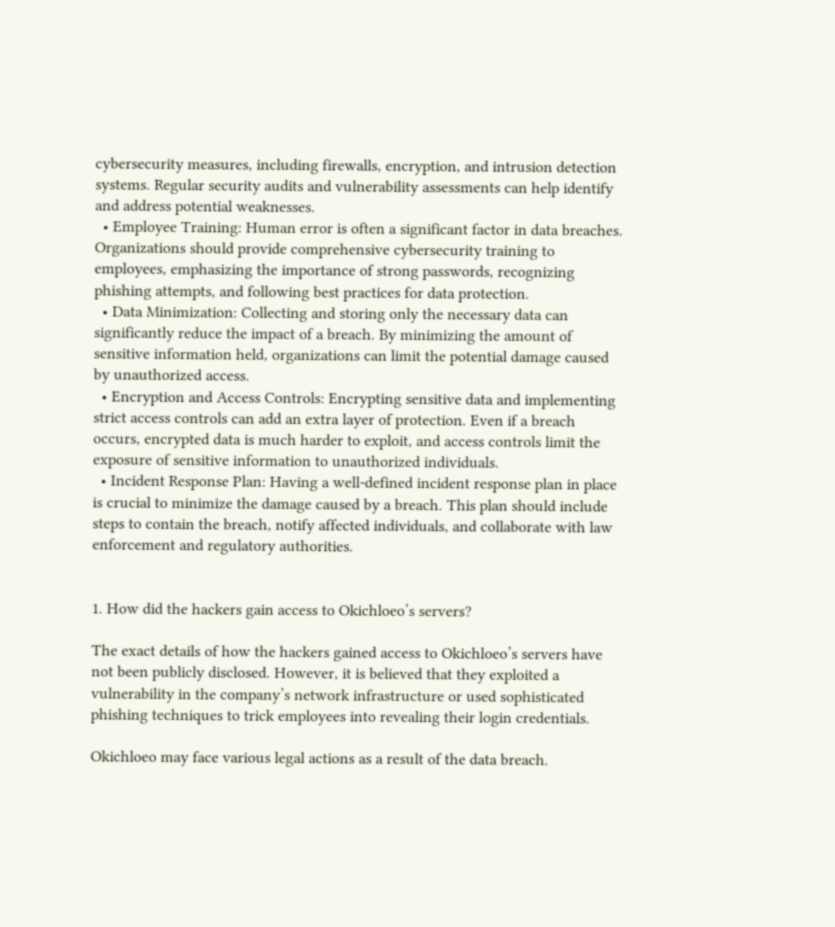cybersecurity measures, including firewalls, encryption, and intrusion detection systems. Regular security audits and vulnerability assessments can help identify and address potential weaknesses.
  • Employee Training: Human error is often a significant factor in data breaches. Organizations should provide comprehensive cybersecurity training to employees, emphasizing the importance of strong passwords, recognizing phishing attempts, and following best practices for data protection.
  • Data Minimization: Collecting and storing only the necessary data can significantly reduce the impact of a breach. By minimizing the amount of sensitive information held, organizations can limit the potential damage caused by unauthorized access.
  • Encryption and Access Controls: Encrypting sensitive data and implementing strict access controls can add an extra layer of protection. Even if a breach occurs, encrypted data is much harder to exploit, and access controls limit the exposure of sensitive information to unauthorized individuals.
  • Incident Response Plan: Having a well-defined incident response plan in place is crucial to minimize the damage caused by a breach. This plan should include steps to contain the breach, notify affected individuals, and collaborate with law enforcement and regulatory authorities.


1. How did the hackers gain access to Okichloeo’s servers?

The exact details of how the hackers gained access to Okichloeo’s servers have not been publicly disclosed. However, it is believed that they exploited a vulnerability in the company’s network infrastructure or used sophisticated phishing techniques to trick employees into revealing their login credentials.

Okichloeo may face various legal actions as a result of the data breach.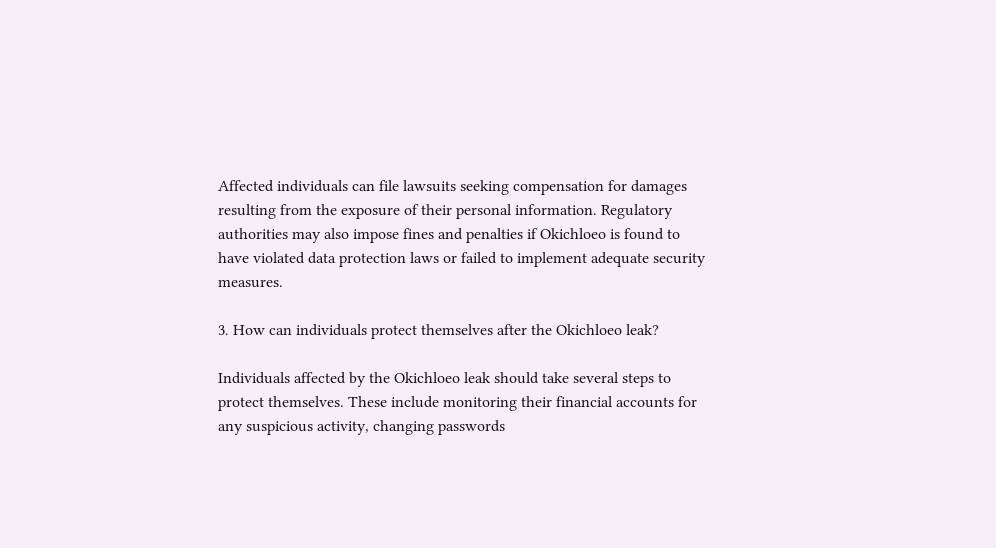Affected individuals can file lawsuits seeking compensation for damages resulting from the exposure of their personal information. Regulatory authorities may also impose fines and penalties if Okichloeo is found to have violated data protection laws or failed to implement adequate security measures.

3. How can individuals protect themselves after the Okichloeo leak?

Individuals affected by the Okichloeo leak should take several steps to protect themselves. These include monitoring their financial accounts for any suspicious activity, changing passwords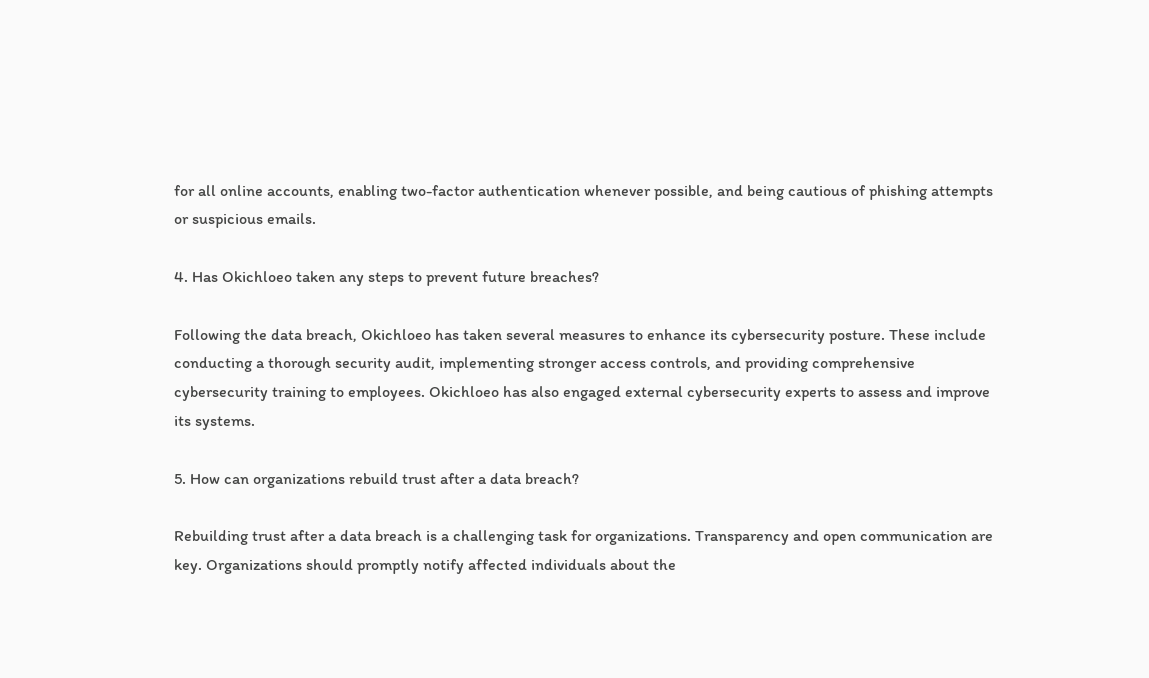for all online accounts, enabling two-factor authentication whenever possible, and being cautious of phishing attempts or suspicious emails.

4. Has Okichloeo taken any steps to prevent future breaches?

Following the data breach, Okichloeo has taken several measures to enhance its cybersecurity posture. These include conducting a thorough security audit, implementing stronger access controls, and providing comprehensive cybersecurity training to employees. Okichloeo has also engaged external cybersecurity experts to assess and improve its systems.

5. How can organizations rebuild trust after a data breach?

Rebuilding trust after a data breach is a challenging task for organizations. Transparency and open communication are key. Organizations should promptly notify affected individuals about the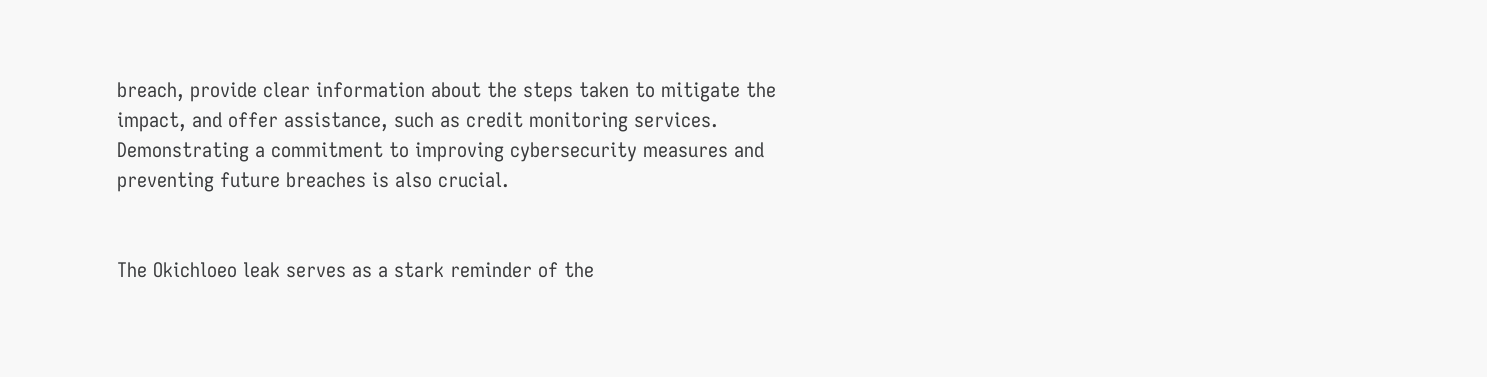breach, provide clear information about the steps taken to mitigate the impact, and offer assistance, such as credit monitoring services. Demonstrating a commitment to improving cybersecurity measures and preventing future breaches is also crucial.


The Okichloeo leak serves as a stark reminder of the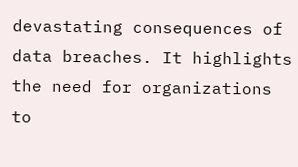devastating consequences of data breaches. It highlights the need for organizations to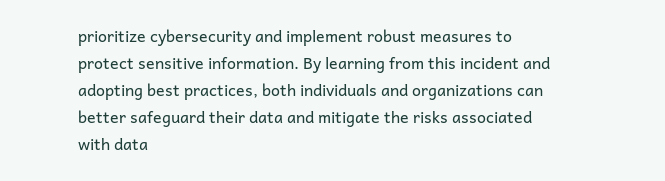prioritize cybersecurity and implement robust measures to protect sensitive information. By learning from this incident and adopting best practices, both individuals and organizations can better safeguard their data and mitigate the risks associated with data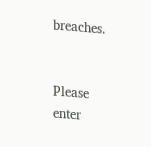breaches.


Please enter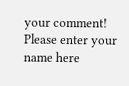your comment!
Please enter your name here